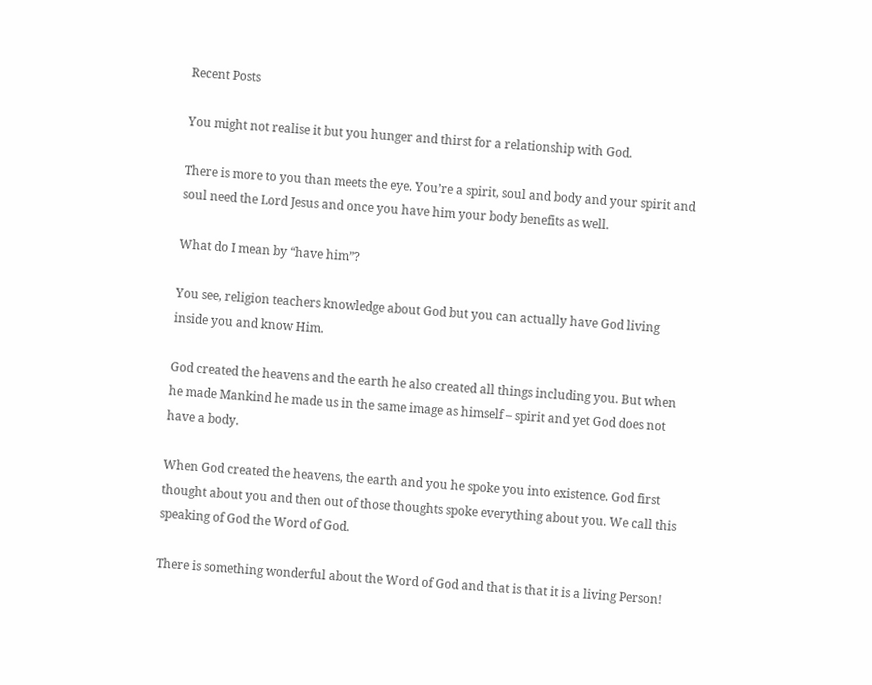Recent Posts

You might not realise it but you hunger and thirst for a relationship with God.

There is more to you than meets the eye. You’re a spirit, soul and body and your spirit and soul need the Lord Jesus and once you have him your body benefits as well.

What do I mean by “have him”?

You see, religion teachers knowledge about God but you can actually have God living inside you and know Him.

God created the heavens and the earth he also created all things including you. But when he made Mankind he made us in the same image as himself – spirit and yet God does not have a body.

When God created the heavens, the earth and you he spoke you into existence. God first thought about you and then out of those thoughts spoke everything about you. We call this speaking of God the Word of God.

There is something wonderful about the Word of God and that is that it is a living Person!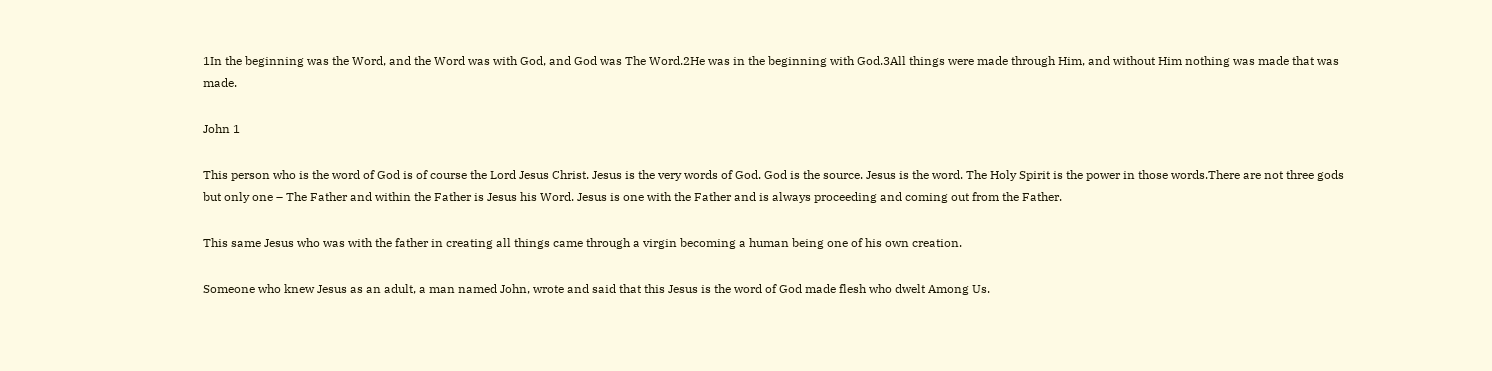1In the beginning was the Word, and the Word was with God, and God was The Word.2He was in the beginning with God.3All things were made through Him, and without Him nothing was made that was made.

John 1

This person who is the word of God is of course the Lord Jesus Christ. Jesus is the very words of God. God is the source. Jesus is the word. The Holy Spirit is the power in those words.There are not three gods but only one – The Father and within the Father is Jesus his Word. Jesus is one with the Father and is always proceeding and coming out from the Father.

This same Jesus who was with the father in creating all things came through a virgin becoming a human being one of his own creation.

Someone who knew Jesus as an adult, a man named John, wrote and said that this Jesus is the word of God made flesh who dwelt Among Us.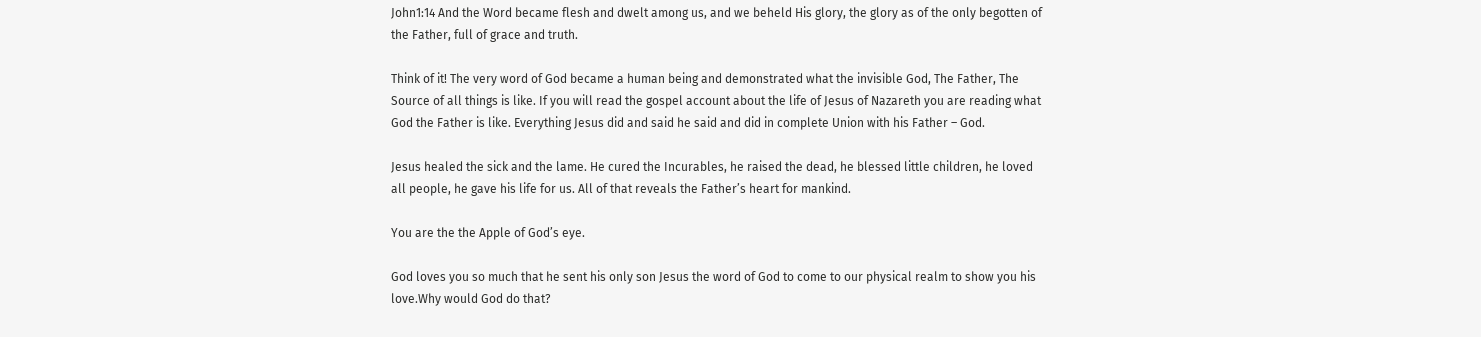John1:14 And the Word became flesh and dwelt among us, and we beheld His glory, the glory as of the only begotten of the Father, full of grace and truth.

Think of it! The very word of God became a human being and demonstrated what the invisible God, The Father, The Source of all things is like. If you will read the gospel account about the life of Jesus of Nazareth you are reading what God the Father is like. Everything Jesus did and said he said and did in complete Union with his Father – God.

Jesus healed the sick and the lame. He cured the Incurables, he raised the dead, he blessed little children, he loved all people, he gave his life for us. All of that reveals the Father’s heart for mankind.

You are the the Apple of God’s eye.

God loves you so much that he sent his only son Jesus the word of God to come to our physical realm to show you his love.Why would God do that?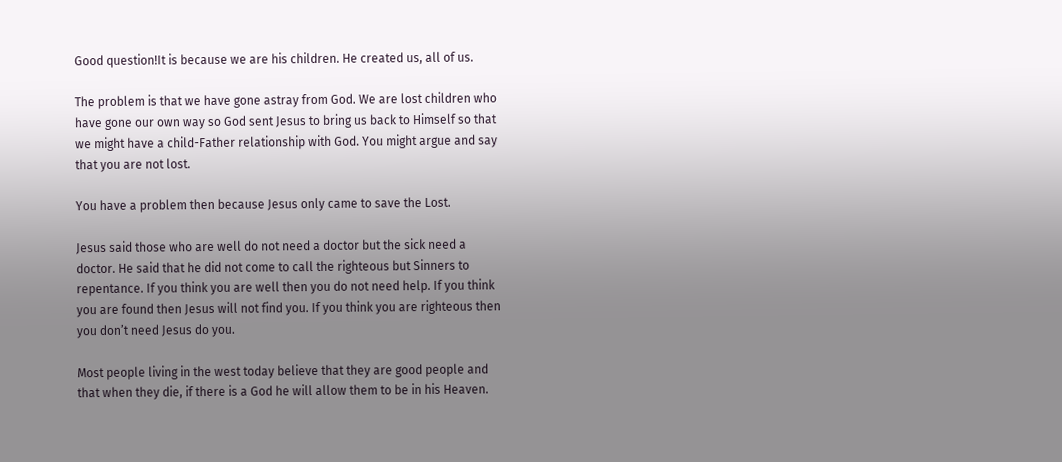Good question!It is because we are his children. He created us, all of us.

The problem is that we have gone astray from God. We are lost children who have gone our own way so God sent Jesus to bring us back to Himself so that we might have a child-Father relationship with God. You might argue and say that you are not lost.

You have a problem then because Jesus only came to save the Lost.

Jesus said those who are well do not need a doctor but the sick need a doctor. He said that he did not come to call the righteous but Sinners to repentance. If you think you are well then you do not need help. If you think you are found then Jesus will not find you. If you think you are righteous then you don’t need Jesus do you.

Most people living in the west today believe that they are good people and that when they die, if there is a God he will allow them to be in his Heaven.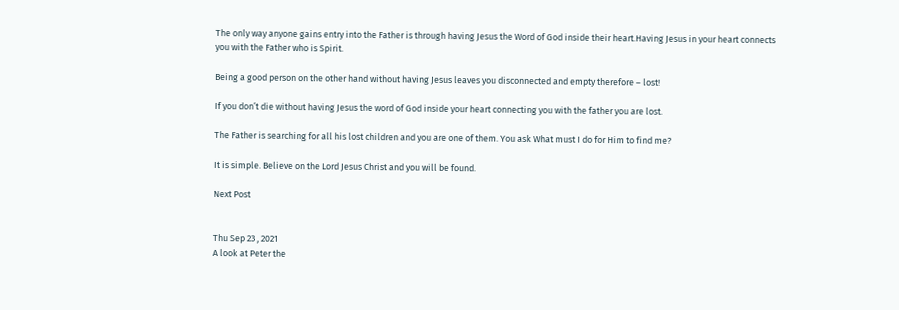The only way anyone gains entry into the Father is through having Jesus the Word of God inside their heart.Having Jesus in your heart connects you with the Father who is Spirit.

Being a good person on the other hand without having Jesus leaves you disconnected and empty therefore – lost!

If you don’t die without having Jesus the word of God inside your heart connecting you with the father you are lost.

The Father is searching for all his lost children and you are one of them. You ask What must I do for Him to find me?

It is simple. Believe on the Lord Jesus Christ and you will be found.

Next Post


Thu Sep 23 , 2021
A look at Peter the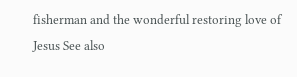fisherman and the wonderful restoring love of Jesus See also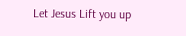Let Jesus Lift you up